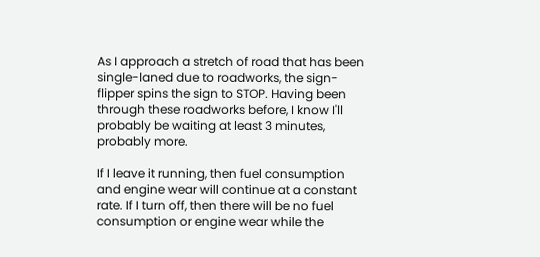As I approach a stretch of road that has been single-laned due to roadworks, the sign-flipper spins the sign to STOP. Having been through these roadworks before, I know I'll probably be waiting at least 3 minutes, probably more.

If I leave it running, then fuel consumption and engine wear will continue at a constant rate. If I turn off, then there will be no fuel consumption or engine wear while the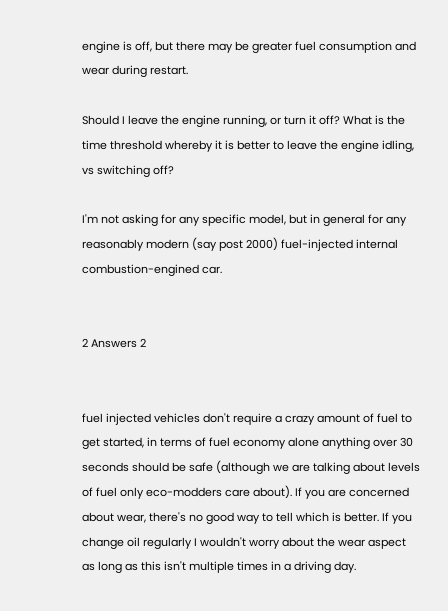engine is off, but there may be greater fuel consumption and wear during restart.

Should I leave the engine running, or turn it off? What is the time threshold whereby it is better to leave the engine idling, vs switching off?

I'm not asking for any specific model, but in general for any reasonably modern (say post 2000) fuel-injected internal combustion-engined car.


2 Answers 2


fuel injected vehicles don't require a crazy amount of fuel to get started, in terms of fuel economy alone anything over 30 seconds should be safe (although we are talking about levels of fuel only eco-modders care about). If you are concerned about wear, there's no good way to tell which is better. If you change oil regularly I wouldn't worry about the wear aspect as long as this isn't multiple times in a driving day.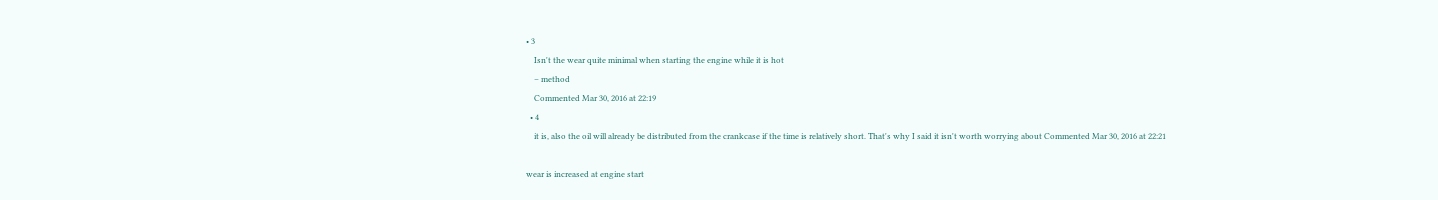• 3
    Isn't the wear quite minimal when starting the engine while it is hot
    – method
    Commented Mar 30, 2016 at 22:19
  • 4
    it is, also the oil will already be distributed from the crankcase if the time is relatively short. That's why I said it isn't worth worrying about Commented Mar 30, 2016 at 22:21

wear is increased at engine start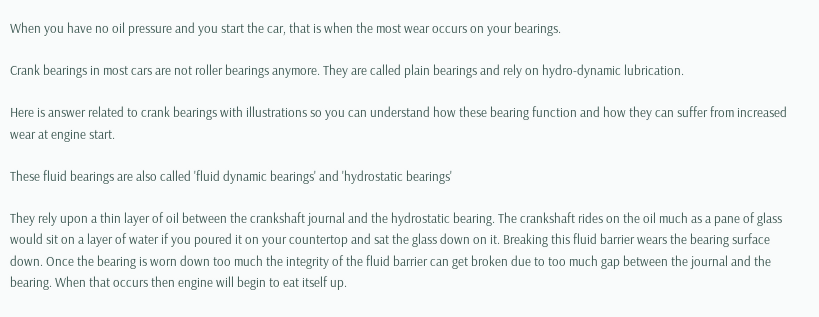When you have no oil pressure and you start the car, that is when the most wear occurs on your bearings.

Crank bearings in most cars are not roller bearings anymore. They are called plain bearings and rely on hydro-dynamic lubrication.

Here is answer related to crank bearings with illustrations so you can understand how these bearing function and how they can suffer from increased wear at engine start.

These fluid bearings are also called 'fluid dynamic bearings' and 'hydrostatic bearings'

They rely upon a thin layer of oil between the crankshaft journal and the hydrostatic bearing. The crankshaft rides on the oil much as a pane of glass would sit on a layer of water if you poured it on your countertop and sat the glass down on it. Breaking this fluid barrier wears the bearing surface down. Once the bearing is worn down too much the integrity of the fluid barrier can get broken due to too much gap between the journal and the bearing. When that occurs then engine will begin to eat itself up.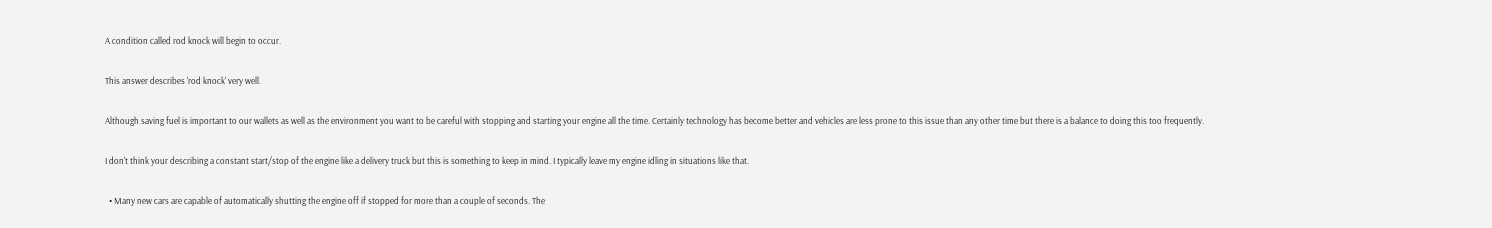A condition called rod knock will begin to occur.

This answer describes 'rod knock' very well.

Although saving fuel is important to our wallets as well as the environment you want to be careful with stopping and starting your engine all the time. Certainly technology has become better and vehicles are less prone to this issue than any other time but there is a balance to doing this too frequently.

I don't think your describing a constant start/stop of the engine like a delivery truck but this is something to keep in mind. I typically leave my engine idling in situations like that.

  • Many new cars are capable of automatically shutting the engine off if stopped for more than a couple of seconds. The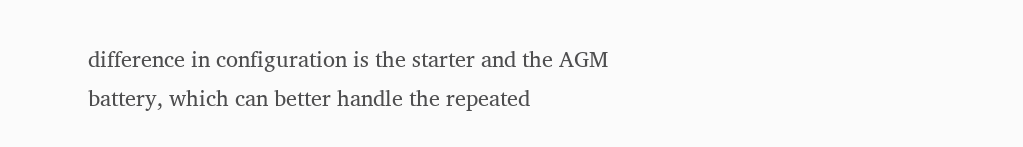difference in configuration is the starter and the AGM battery, which can better handle the repeated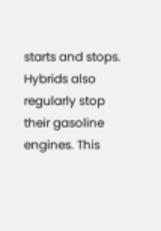starts and stops. Hybrids also regularly stop their gasoline engines. This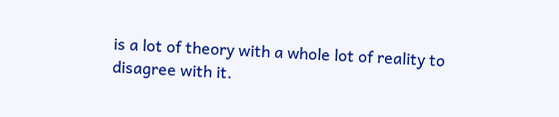is a lot of theory with a whole lot of reality to disagree with it.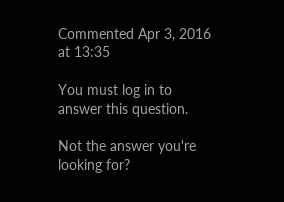Commented Apr 3, 2016 at 13:35

You must log in to answer this question.

Not the answer you're looking for?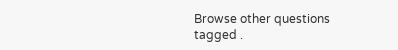Browse other questions tagged .